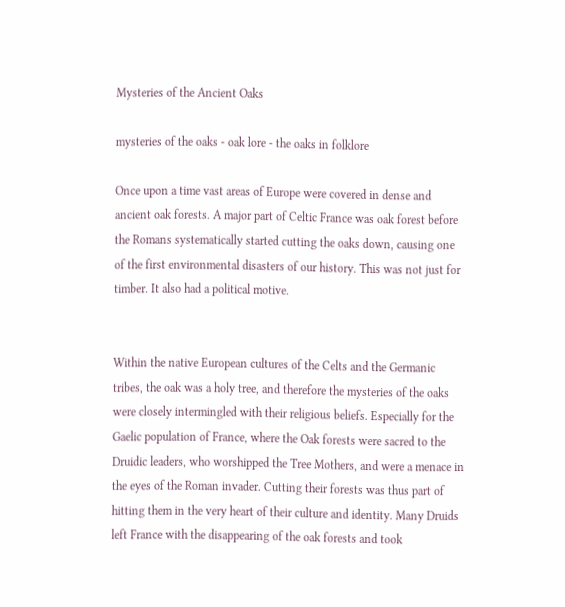Mysteries of the Ancient Oaks

mysteries of the oaks - oak lore - the oaks in folklore

Once upon a time vast areas of Europe were covered in dense and ancient oak forests. A major part of Celtic France was oak forest before the Romans systematically started cutting the oaks down, causing one of the first environmental disasters of our history. This was not just for timber. It also had a political motive.


Within the native European cultures of the Celts and the Germanic tribes, the oak was a holy tree, and therefore the mysteries of the oaks were closely intermingled with their religious beliefs. Especially for the Gaelic population of France, where the Oak forests were sacred to the Druidic leaders, who worshipped the Tree Mothers, and were a menace in the eyes of the Roman invader. Cutting their forests was thus part of hitting them in the very heart of their culture and identity. Many Druids left France with the disappearing of the oak forests and took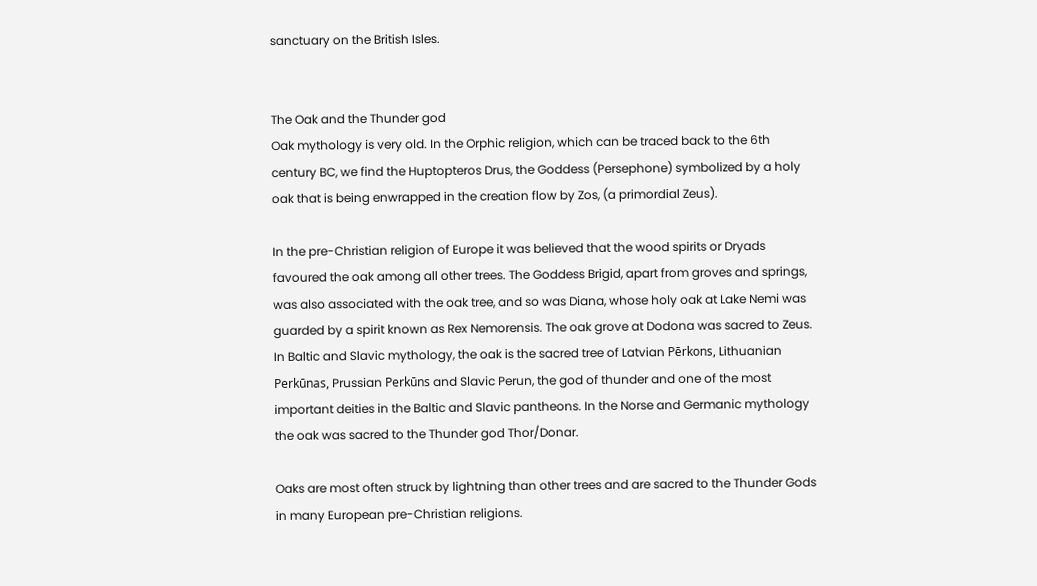sanctuary on the British Isles.


The Oak and the Thunder god
Oak mythology is very old. In the Orphic religion, which can be traced back to the 6th century BC, we find the Huptopteros Drus, the Goddess (Persephone) symbolized by a holy oak that is being enwrapped in the creation flow by Zos, (a primordial Zeus).

In the pre-Christian religion of Europe it was believed that the wood spirits or Dryads favoured the oak among all other trees. The Goddess Brigid, apart from groves and springs, was also associated with the oak tree, and so was Diana, whose holy oak at Lake Nemi was guarded by a spirit known as Rex Nemorensis. The oak grove at Dodona was sacred to Zeus. In Baltic and Slavic mythology, the oak is the sacred tree of Latvian Pērkons, Lithuanian Perkūnas, Prussian Perkūns and Slavic Perun, the god of thunder and one of the most important deities in the Baltic and Slavic pantheons. In the Norse and Germanic mythology the oak was sacred to the Thunder god Thor/Donar.

Oaks are most often struck by lightning than other trees and are sacred to the Thunder Gods in many European pre-Christian religions.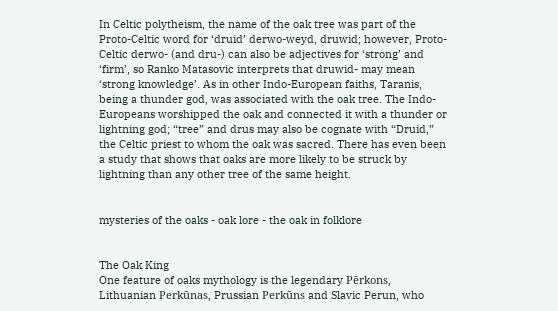In Celtic polytheism, the name of the oak tree was part of the Proto-Celtic word for ‘druid’ derwo-weyd, druwid; however, Proto-Celtic derwo- (and dru-) can also be adjectives for ‘strong’ and ‘firm’, so Ranko Matasovic interprets that druwid- may mean ‘strong knowledge’. As in other Indo-European faiths, Taranis, being a thunder god, was associated with the oak tree. The Indo-Europeans worshipped the oak and connected it with a thunder or lightning god; “tree” and drus may also be cognate with “Druid,” the Celtic priest to whom the oak was sacred. There has even been a study that shows that oaks are more likely to be struck by lightning than any other tree of the same height.


mysteries of the oaks - oak lore - the oak in folklore


The Oak King
One feature of oaks mythology is the legendary Pērkons, Lithuanian Perkūnas, Prussian Perkūns and Slavic Perun, who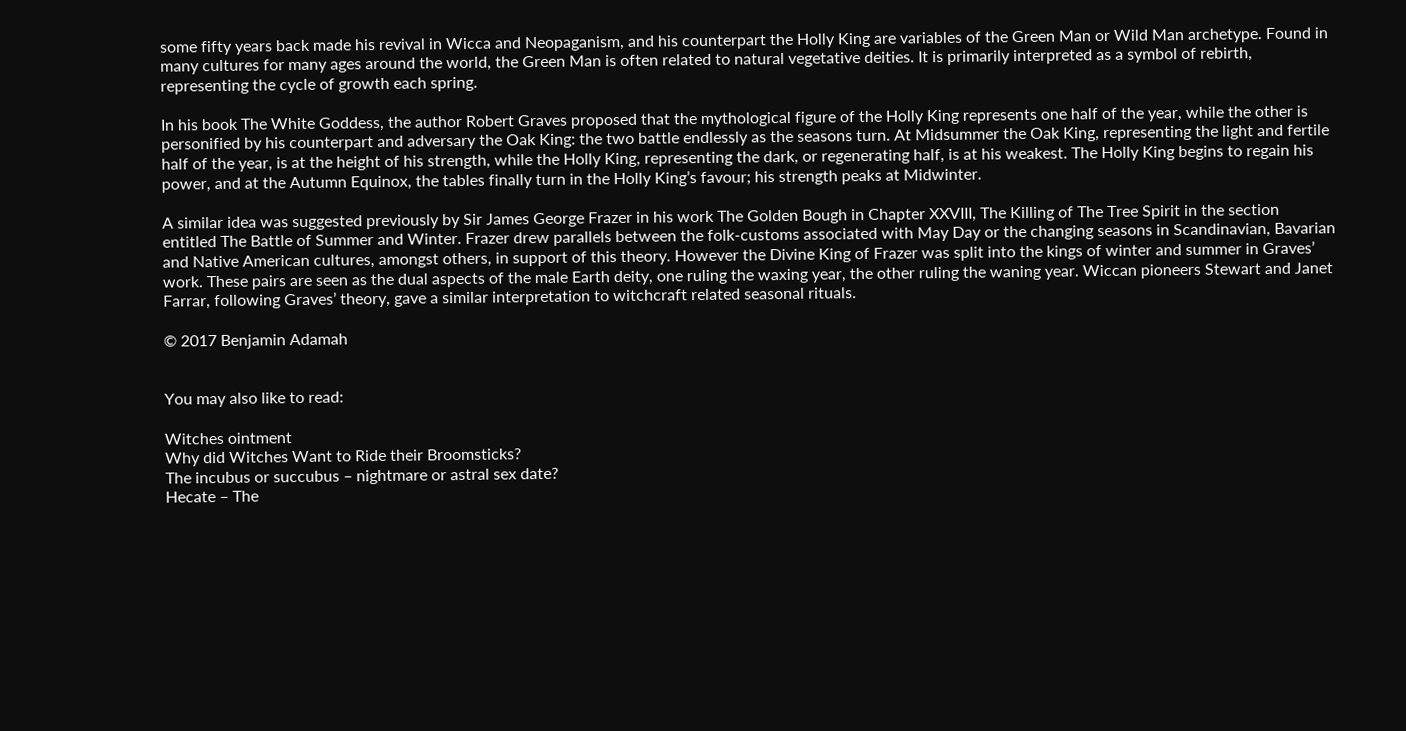some fifty years back made his revival in Wicca and Neopaganism, and his counterpart the Holly King are variables of the Green Man or Wild Man archetype. Found in many cultures for many ages around the world, the Green Man is often related to natural vegetative deities. It is primarily interpreted as a symbol of rebirth, representing the cycle of growth each spring.

In his book The White Goddess, the author Robert Graves proposed that the mythological figure of the Holly King represents one half of the year, while the other is personified by his counterpart and adversary the Oak King: the two battle endlessly as the seasons turn. At Midsummer the Oak King, representing the light and fertile half of the year, is at the height of his strength, while the Holly King, representing the dark, or regenerating half, is at his weakest. The Holly King begins to regain his power, and at the Autumn Equinox, the tables finally turn in the Holly King’s favour; his strength peaks at Midwinter.

A similar idea was suggested previously by Sir James George Frazer in his work The Golden Bough in Chapter XXVIII, The Killing of The Tree Spirit in the section entitled The Battle of Summer and Winter. Frazer drew parallels between the folk-customs associated with May Day or the changing seasons in Scandinavian, Bavarian and Native American cultures, amongst others, in support of this theory. However the Divine King of Frazer was split into the kings of winter and summer in Graves’ work. These pairs are seen as the dual aspects of the male Earth deity, one ruling the waxing year, the other ruling the waning year. Wiccan pioneers Stewart and Janet Farrar, following Graves’ theory, gave a similar interpretation to witchcraft related seasonal rituals.

© 2017 Benjamin Adamah


You may also like to read:

Witches ointment
Why did Witches Want to Ride their Broomsticks?
The incubus or succubus – nightmare or astral sex date?
Hecate – The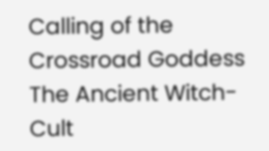Calling of the Crossroad Goddess
The Ancient Witch-Cult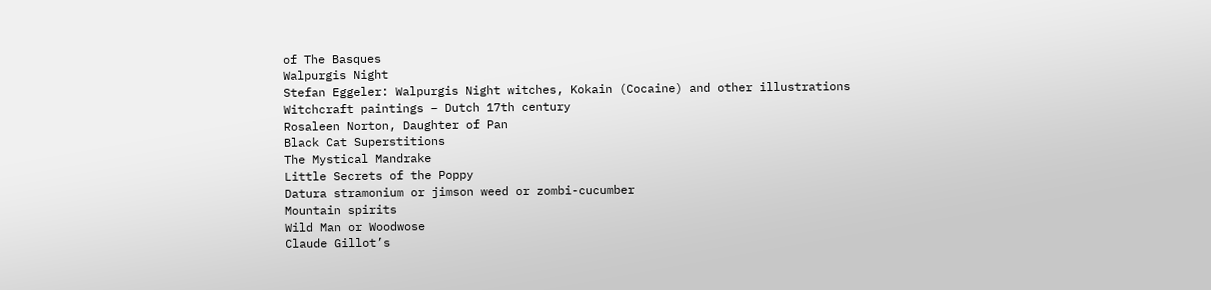of The Basques
Walpurgis Night
Stefan Eggeler: Walpurgis Night witches, Kokain (Cocaine) and other illustrations
Witchcraft paintings – Dutch 17th century
Rosaleen Norton, Daughter of Pan
Black Cat Superstitions
The Mystical Mandrake
Little Secrets of the Poppy
Datura stramonium or jimson weed or zombi-cucumber
Mountain spirits
Wild Man or Woodwose
Claude Gillot’s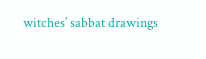witches’ sabbat drawings